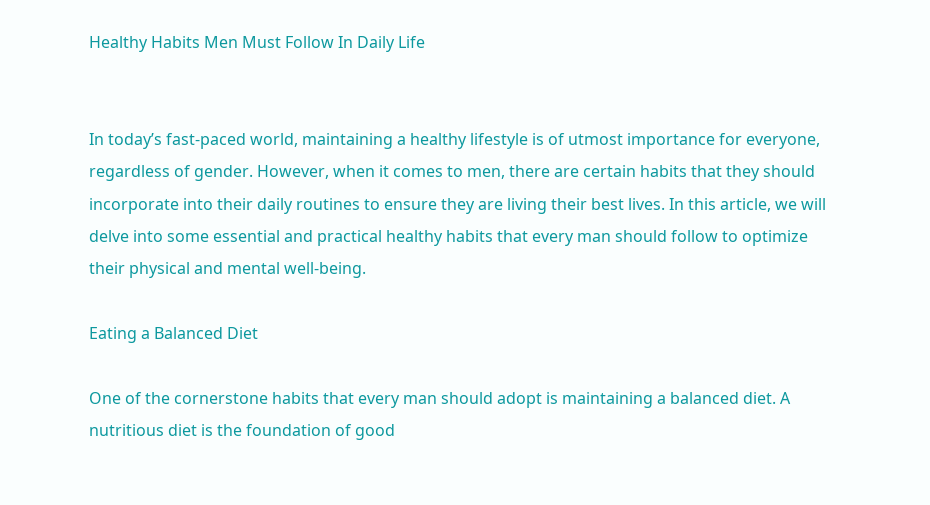Healthy Habits Men Must Follow In Daily Life


In today’s fast-paced world, maintaining a healthy lifestyle is of utmost importance for everyone, regardless of gender. However, when it comes to men, there are certain habits that they should incorporate into their daily routines to ensure they are living their best lives. In this article, we will delve into some essential and practical healthy habits that every man should follow to optimize their physical and mental well-being.

Eating a Balanced Diet

One of the cornerstone habits that every man should adopt is maintaining a balanced diet. A nutritious diet is the foundation of good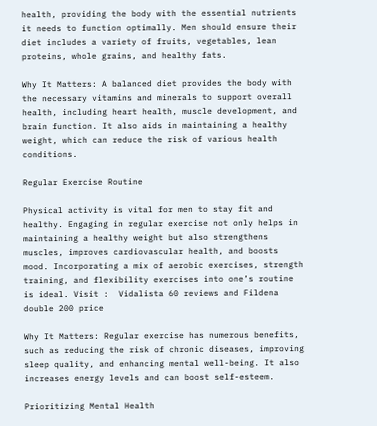health, providing the body with the essential nutrients it needs to function optimally. Men should ensure their diet includes a variety of fruits, vegetables, lean proteins, whole grains, and healthy fats.

Why It Matters: A balanced diet provides the body with the necessary vitamins and minerals to support overall health, including heart health, muscle development, and brain function. It also aids in maintaining a healthy weight, which can reduce the risk of various health conditions.

Regular Exercise Routine

Physical activity is vital for men to stay fit and healthy. Engaging in regular exercise not only helps in maintaining a healthy weight but also strengthens muscles, improves cardiovascular health, and boosts mood. Incorporating a mix of aerobic exercises, strength training, and flexibility exercises into one’s routine is ideal. Visit :  Vidalista 60 reviews and Fildena double 200 price

Why It Matters: Regular exercise has numerous benefits, such as reducing the risk of chronic diseases, improving sleep quality, and enhancing mental well-being. It also increases energy levels and can boost self-esteem.

Prioritizing Mental Health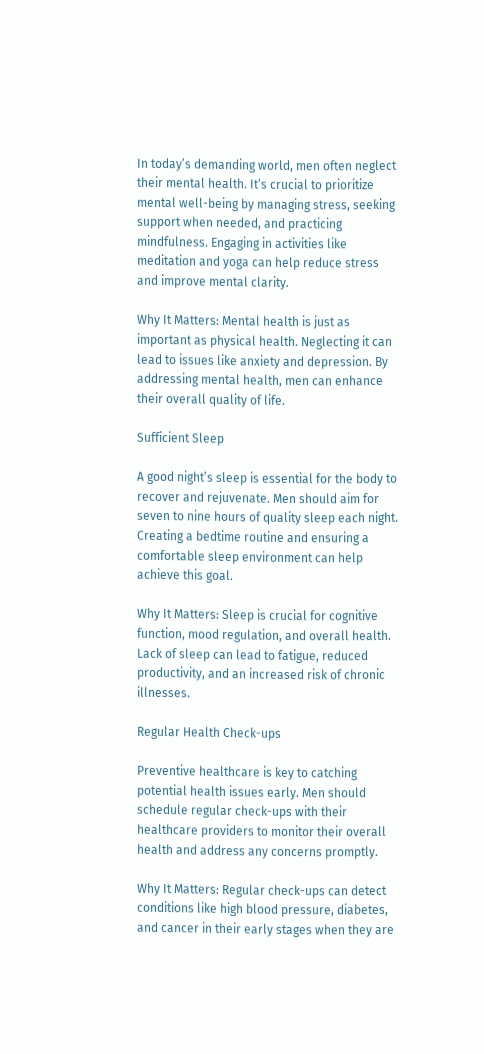In today’s demanding world, men often neglect their mental health. It’s crucial to prioritize mental well-being by managing stress, seeking support when needed, and practicing mindfulness. Engaging in activities like meditation and yoga can help reduce stress and improve mental clarity.

Why It Matters: Mental health is just as important as physical health. Neglecting it can lead to issues like anxiety and depression. By addressing mental health, men can enhance their overall quality of life.

Sufficient Sleep

A good night’s sleep is essential for the body to recover and rejuvenate. Men should aim for seven to nine hours of quality sleep each night. Creating a bedtime routine and ensuring a comfortable sleep environment can help achieve this goal.

Why It Matters: Sleep is crucial for cognitive function, mood regulation, and overall health. Lack of sleep can lead to fatigue, reduced productivity, and an increased risk of chronic illnesses.

Regular Health Check-ups

Preventive healthcare is key to catching potential health issues early. Men should schedule regular check-ups with their healthcare providers to monitor their overall health and address any concerns promptly.

Why It Matters: Regular check-ups can detect conditions like high blood pressure, diabetes, and cancer in their early stages when they are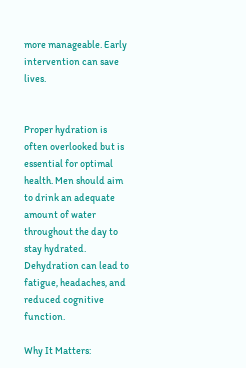more manageable. Early intervention can save lives.


Proper hydration is often overlooked but is essential for optimal health. Men should aim to drink an adequate amount of water throughout the day to stay hydrated. Dehydration can lead to fatigue, headaches, and reduced cognitive function.

Why It Matters: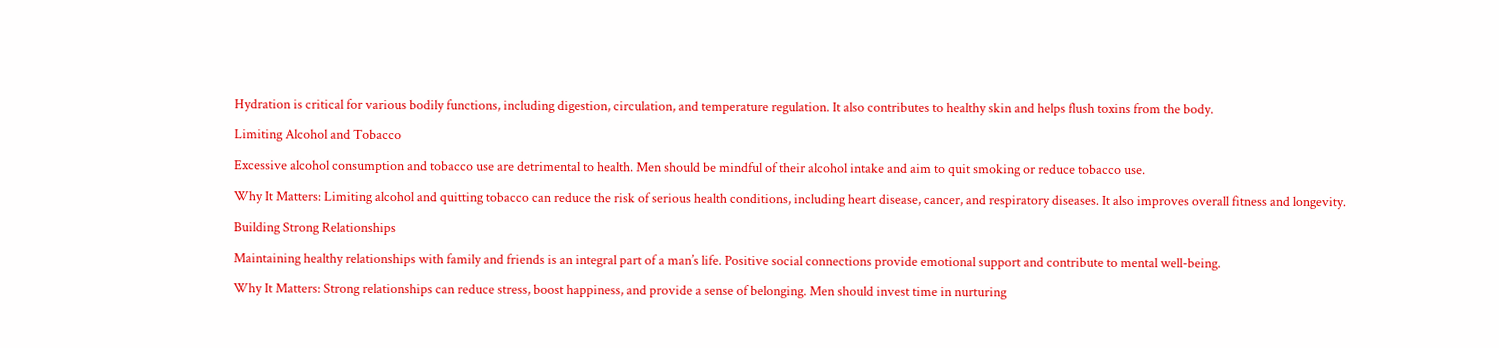Hydration is critical for various bodily functions, including digestion, circulation, and temperature regulation. It also contributes to healthy skin and helps flush toxins from the body.

Limiting Alcohol and Tobacco

Excessive alcohol consumption and tobacco use are detrimental to health. Men should be mindful of their alcohol intake and aim to quit smoking or reduce tobacco use.

Why It Matters: Limiting alcohol and quitting tobacco can reduce the risk of serious health conditions, including heart disease, cancer, and respiratory diseases. It also improves overall fitness and longevity.

Building Strong Relationships

Maintaining healthy relationships with family and friends is an integral part of a man’s life. Positive social connections provide emotional support and contribute to mental well-being.

Why It Matters: Strong relationships can reduce stress, boost happiness, and provide a sense of belonging. Men should invest time in nurturing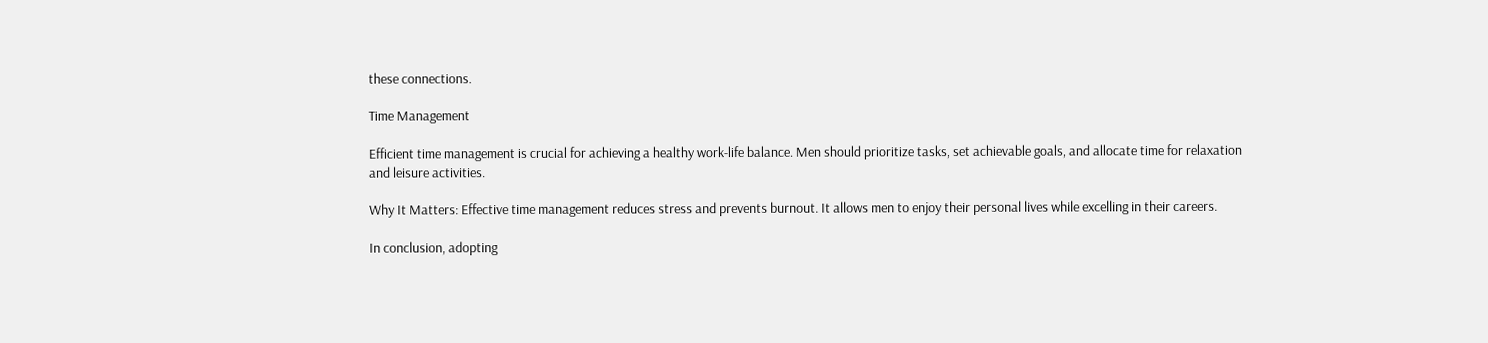these connections.

Time Management

Efficient time management is crucial for achieving a healthy work-life balance. Men should prioritize tasks, set achievable goals, and allocate time for relaxation and leisure activities.

Why It Matters: Effective time management reduces stress and prevents burnout. It allows men to enjoy their personal lives while excelling in their careers.

In conclusion, adopting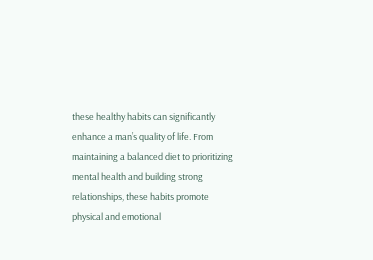these healthy habits can significantly enhance a man’s quality of life. From maintaining a balanced diet to prioritizing mental health and building strong relationships, these habits promote physical and emotional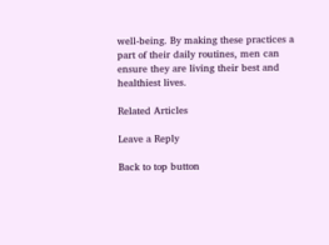well-being. By making these practices a part of their daily routines, men can ensure they are living their best and healthiest lives.

Related Articles

Leave a Reply

Back to top button